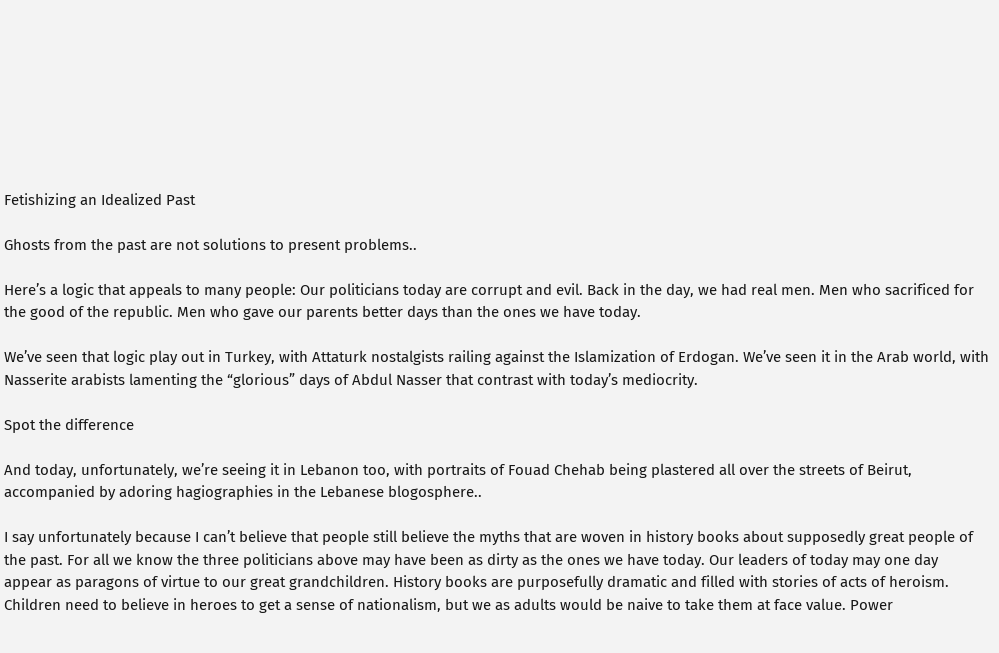Fetishizing an Idealized Past

Ghosts from the past are not solutions to present problems..

Here’s a logic that appeals to many people: Our politicians today are corrupt and evil. Back in the day, we had real men. Men who sacrificed for the good of the republic. Men who gave our parents better days than the ones we have today.

We’ve seen that logic play out in Turkey, with Attaturk nostalgists railing against the Islamization of Erdogan. We’ve seen it in the Arab world, with Nasserite arabists lamenting the “glorious” days of Abdul Nasser that contrast with today’s mediocrity.

Spot the difference

And today, unfortunately, we’re seeing it in Lebanon too, with portraits of Fouad Chehab being plastered all over the streets of Beirut, accompanied by adoring hagiographies in the Lebanese blogosphere..

I say unfortunately because I can’t believe that people still believe the myths that are woven in history books about supposedly great people of the past. For all we know the three politicians above may have been as dirty as the ones we have today. Our leaders of today may one day appear as paragons of virtue to our great grandchildren. History books are purposefully dramatic and filled with stories of acts of heroism. Children need to believe in heroes to get a sense of nationalism, but we as adults would be naive to take them at face value. Power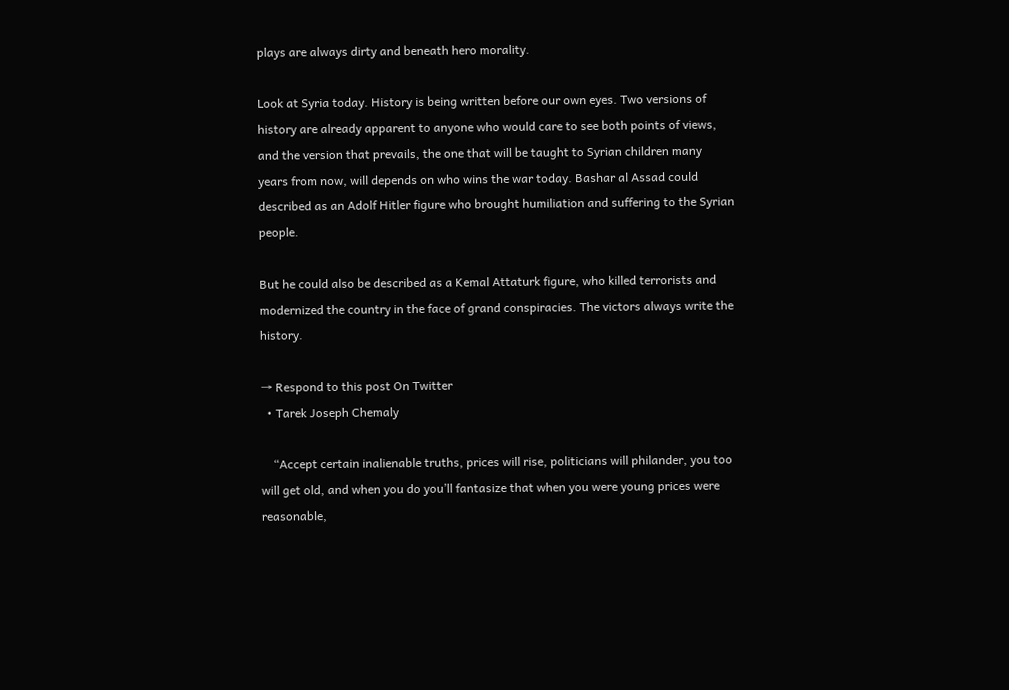plays are always dirty and beneath hero morality.

Look at Syria today. History is being written before our own eyes. Two versions of history are already apparent to anyone who would care to see both points of views, and the version that prevails, the one that will be taught to Syrian children many years from now, will depends on who wins the war today. Bashar al Assad could described as an Adolf Hitler figure who brought humiliation and suffering to the Syrian people.

But he could also be described as a Kemal Attaturk figure, who killed terrorists and modernized the country in the face of grand conspiracies. The victors always write the history.

→ Respond to this post On Twitter
  • Tarek Joseph Chemaly

    “Accept certain inalienable truths, prices will rise, politicians will philander, you too will get old, and when you do you’ll fantasize that when you were young prices were reasonable,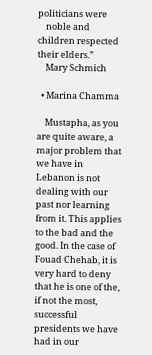politicians were
    noble and children respected their elders.”
    Mary Schmich

  • Marina Chamma

    Mustapha, as you are quite aware, a major problem that we have in Lebanon is not dealing with our past nor learning from it. This applies to the bad and the good. In the case of Fouad Chehab, it is very hard to deny that he is one of the, if not the most, successful presidents we have had in our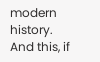modern history. And this, if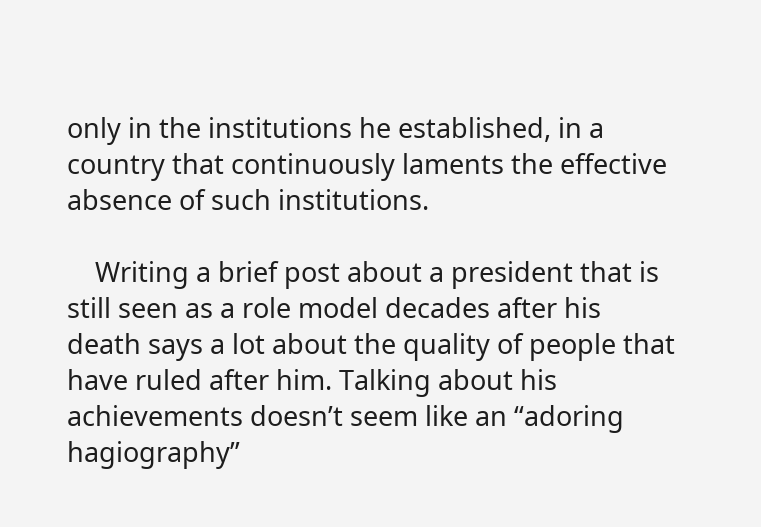only in the institutions he established, in a country that continuously laments the effective absence of such institutions.

    Writing a brief post about a president that is still seen as a role model decades after his death says a lot about the quality of people that have ruled after him. Talking about his achievements doesn’t seem like an “adoring hagiography”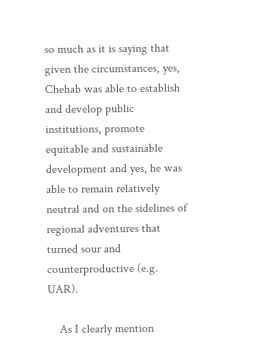so much as it is saying that given the circumstances, yes, Chehab was able to establish and develop public institutions, promote equitable and sustainable development and yes, he was able to remain relatively neutral and on the sidelines of regional adventures that turned sour and counterproductive (e.g. UAR).

    As I clearly mention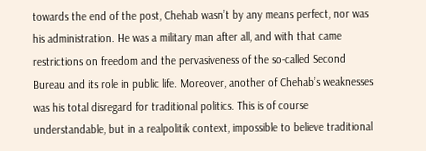towards the end of the post, Chehab wasn’t by any means perfect, nor was his administration. He was a military man after all, and with that came restrictions on freedom and the pervasiveness of the so-called Second Bureau and its role in public life. Moreover, another of Chehab’s weaknesses was his total disregard for traditional politics. This is of course understandable, but in a realpolitik context, impossible to believe traditional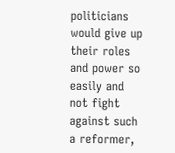politicians would give up their roles and power so easily and not fight against such a reformer,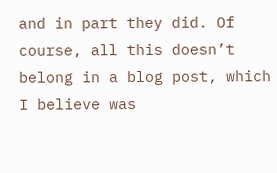and in part they did. Of course, all this doesn’t belong in a blog post, which I believe was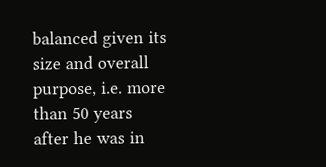balanced given its size and overall purpose, i.e. more than 50 years after he was in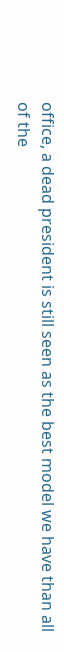office, a dead president is still seen as the best model we have than all of the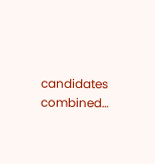candidates combined…